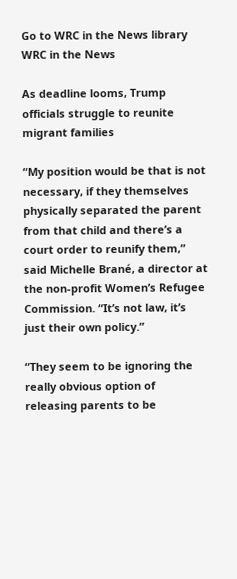Go to WRC in the News library
WRC in the News

As deadline looms, Trump officials struggle to reunite migrant families

“My position would be that is not necessary, if they themselves physically separated the parent from that child and there’s a court order to reunify them,” said Michelle Brané, a director at the non-profit Women’s Refugee Commission. “It’s not law, it’s just their own policy.”

“They seem to be ignoring the really obvious option of releasing parents to be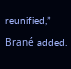reunified,” Brané added.